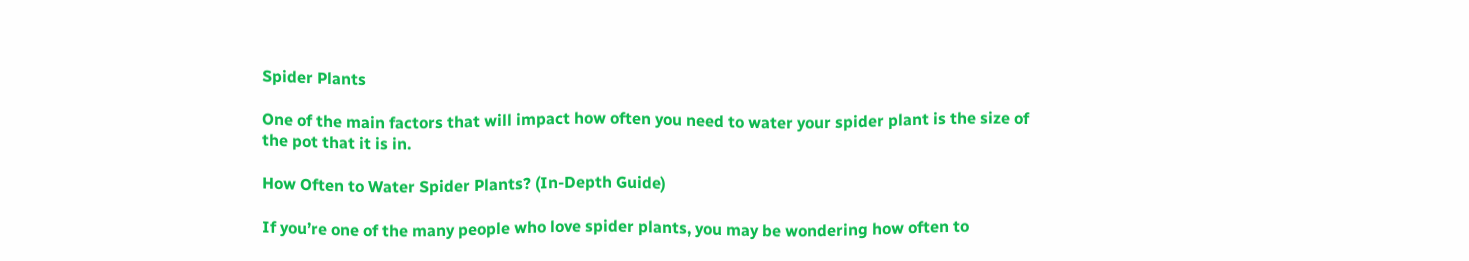Spider Plants

One of the main factors that will impact how often you need to water your spider plant is the size of the pot that it is in.

How Often to Water Spider Plants? (In-Depth Guide)

If you’re one of the many people who love spider plants, you may be wondering how often to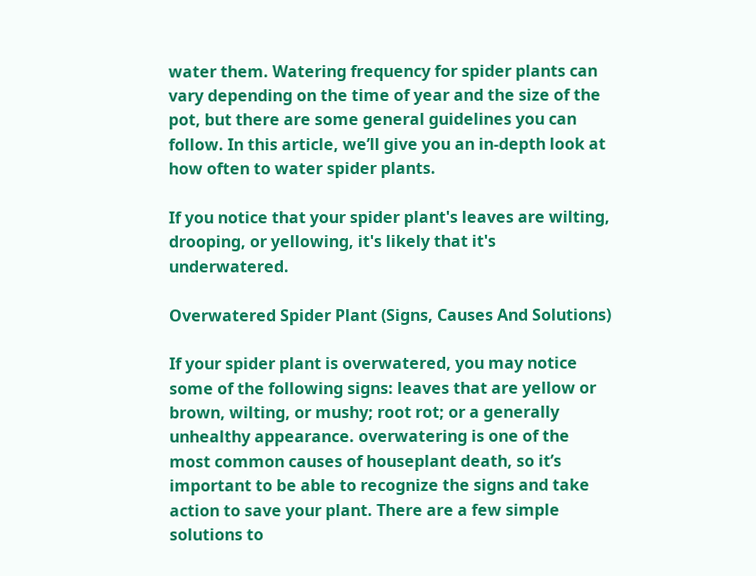water them. Watering frequency for spider plants can vary depending on the time of year and the size of the pot, but there are some general guidelines you can follow. In this article, we’ll give you an in-depth look at how often to water spider plants.

If you notice that your spider plant's leaves are wilting, drooping, or yellowing, it's likely that it's underwatered.

Overwatered Spider Plant (Signs, Causes And Solutions)

If your spider plant is overwatered, you may notice some of the following signs: leaves that are yellow or brown, wilting, or mushy; root rot; or a generally unhealthy appearance. overwatering is one of the most common causes of houseplant death, so it’s important to be able to recognize the signs and take action to save your plant. There are a few simple solutions to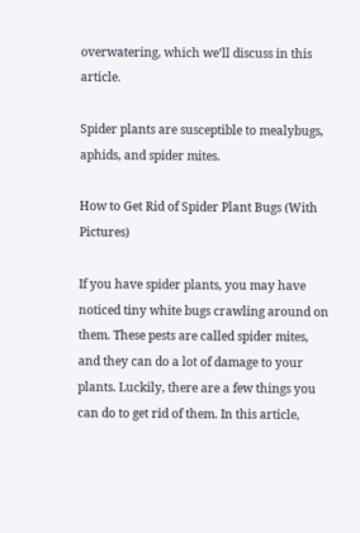overwatering, which we’ll discuss in this article.

Spider plants are susceptible to mealybugs, aphids, and spider mites.

How to Get Rid of Spider Plant Bugs (With Pictures)

If you have spider plants, you may have noticed tiny white bugs crawling around on them. These pests are called spider mites, and they can do a lot of damage to your plants. Luckily, there are a few things you can do to get rid of them. In this article,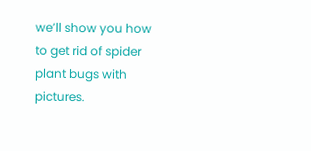we’ll show you how to get rid of spider plant bugs with pictures.